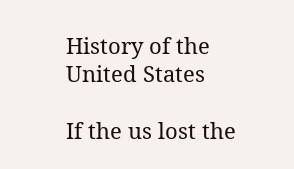History of the United States

If the us lost the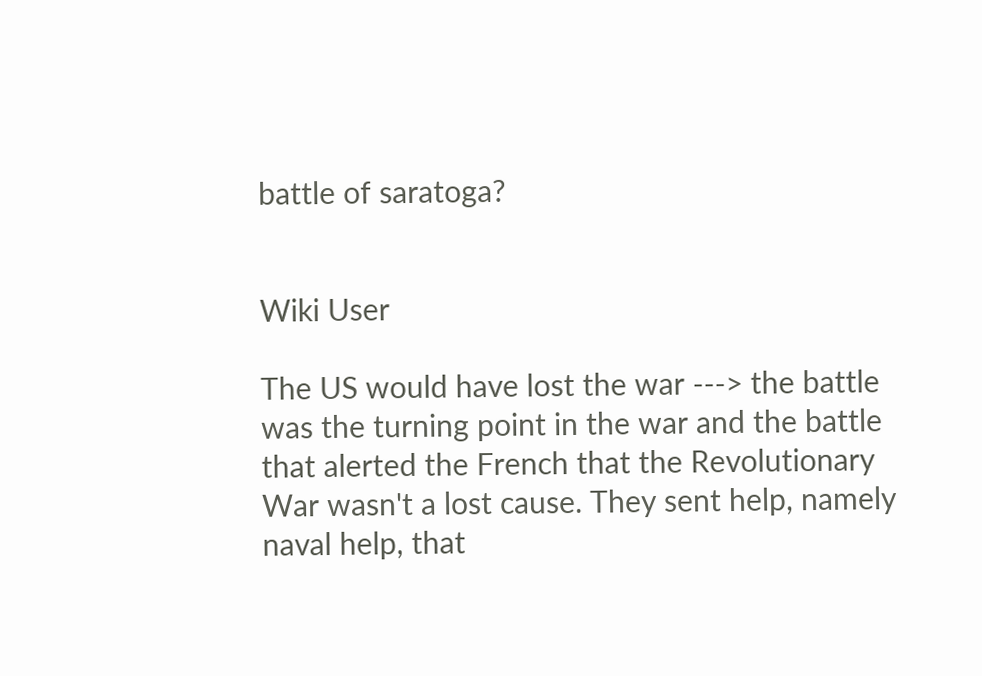battle of saratoga?


Wiki User

The US would have lost the war ---> the battle was the turning point in the war and the battle that alerted the French that the Revolutionary War wasn't a lost cause. They sent help, namely naval help, that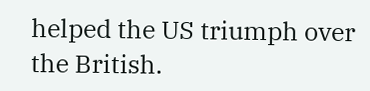helped the US triumph over the British.